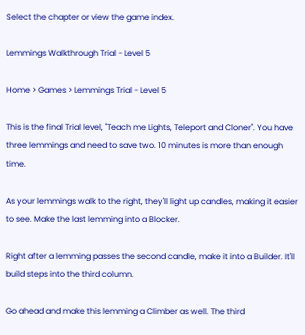Select the chapter or view the game index.

Lemmings Walkthrough Trial - Level 5

Home > Games > Lemmings Trial - Level 5

This is the final Trial level, "Teach me Lights, Teleport and Cloner". You have three lemmings and need to save two. 10 minutes is more than enough time.

As your lemmings walk to the right, they'll light up candles, making it easier to see. Make the last lemming into a Blocker.

Right after a lemming passes the second candle, make it into a Builder. It'll build steps into the third column.

Go ahead and make this lemming a Climber as well. The third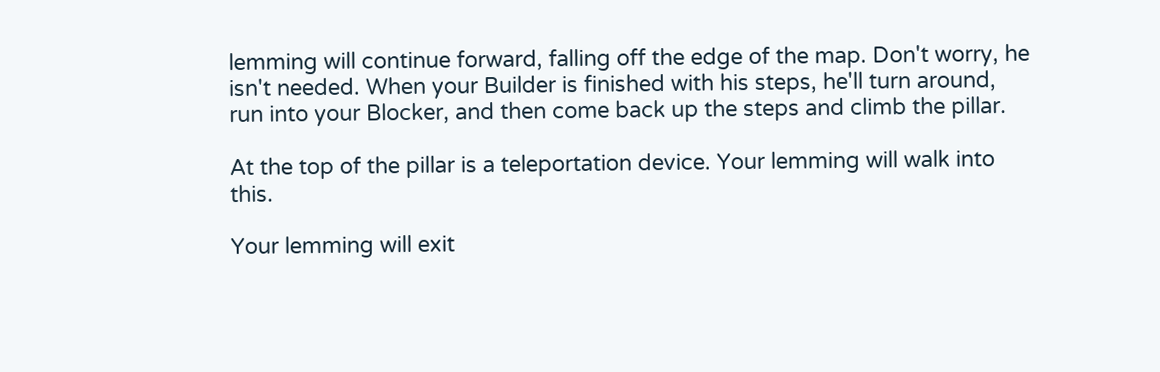lemming will continue forward, falling off the edge of the map. Don't worry, he isn't needed. When your Builder is finished with his steps, he'll turn around, run into your Blocker, and then come back up the steps and climb the pillar.

At the top of the pillar is a teleportation device. Your lemming will walk into this.

Your lemming will exit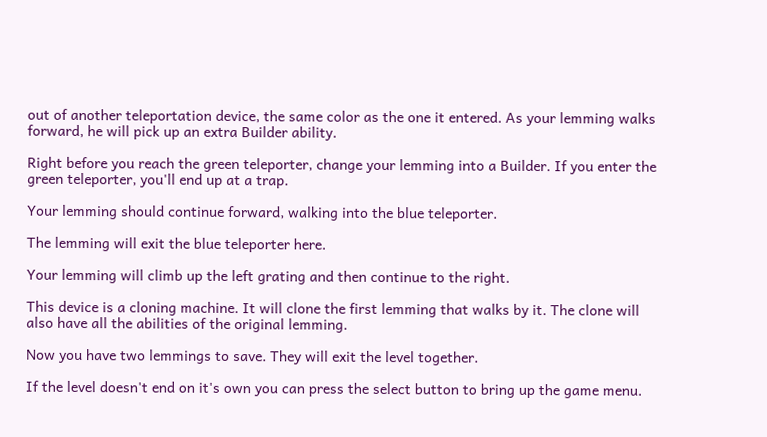out of another teleportation device, the same color as the one it entered. As your lemming walks forward, he will pick up an extra Builder ability.

Right before you reach the green teleporter, change your lemming into a Builder. If you enter the green teleporter, you'll end up at a trap.

Your lemming should continue forward, walking into the blue teleporter.

The lemming will exit the blue teleporter here.

Your lemming will climb up the left grating and then continue to the right.

This device is a cloning machine. It will clone the first lemming that walks by it. The clone will also have all the abilities of the original lemming.

Now you have two lemmings to save. They will exit the level together.

If the level doesn't end on it's own you can press the select button to bring up the game menu.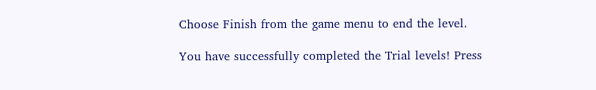Choose Finish from the game menu to end the level.

You have successfully completed the Trial levels! Press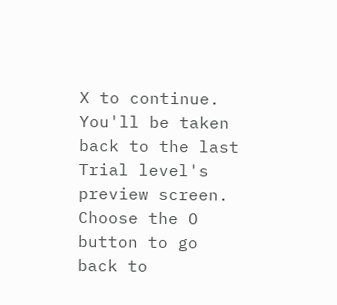X to continue. You'll be taken back to the last Trial level's preview screen. Choose the O button to go back to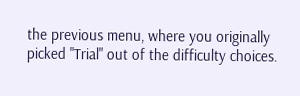the previous menu, where you originally picked "Trial" out of the difficulty choices.